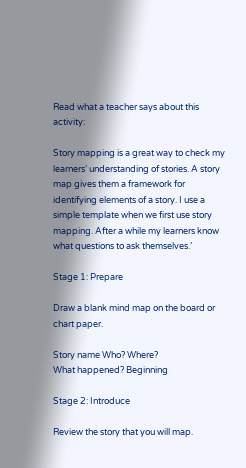Read what a teacher says about this activity:

Story mapping is a great way to check my learners’ understanding of stories. A story map gives them a framework for identifying elements of a story. I use a simple template when we first use story mapping. After a while my learners know what questions to ask themselves.’

Stage 1: Prepare

Draw a blank mind map on the board or chart paper.

Story name Who? Where?
What happened? Beginning

Stage 2: Introduce

Review the story that you will map.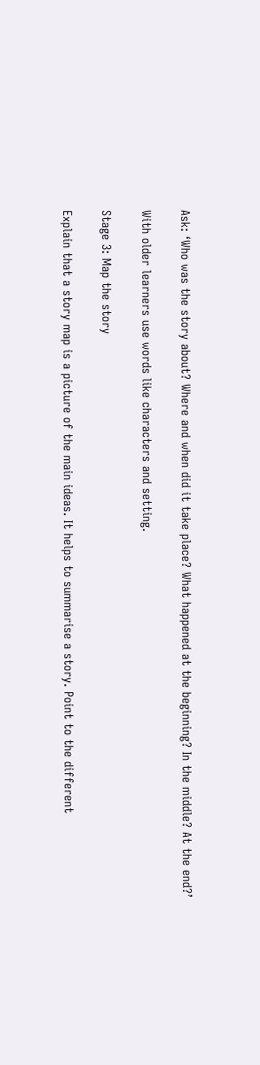Ask: ‘Who was the story about? Where and when did it take place? What happened at the beginning? In the middle? At the end?’

With older learners use words like characters and setting.

Stage 3: Map the story

Explain that a story map is a picture of the main ideas. It helps to summarise a story. Point to the different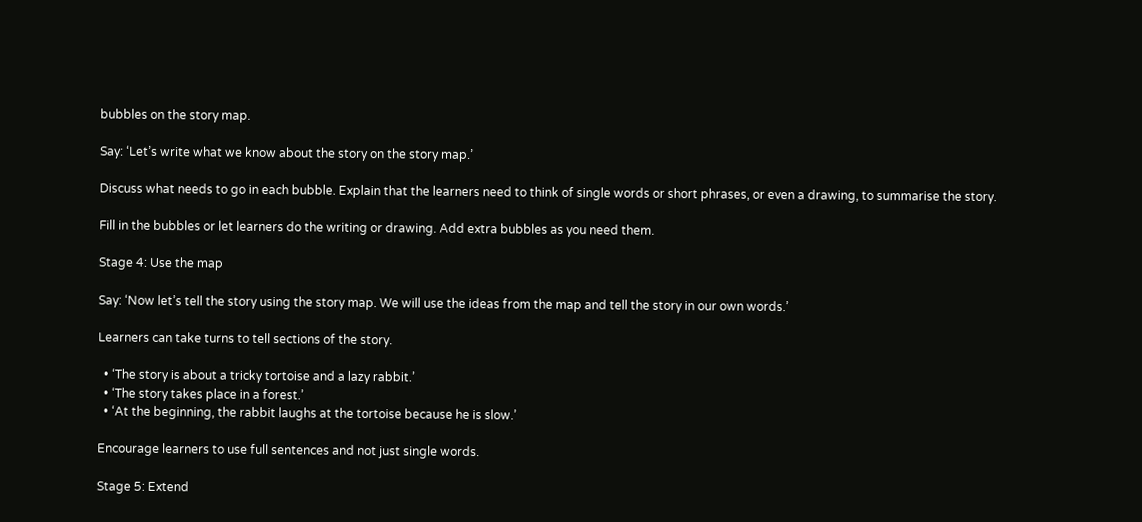bubbles on the story map.

Say: ‘Let’s write what we know about the story on the story map.’

Discuss what needs to go in each bubble. Explain that the learners need to think of single words or short phrases, or even a drawing, to summarise the story.

Fill in the bubbles or let learners do the writing or drawing. Add extra bubbles as you need them.

Stage 4: Use the map

Say: ‘Now let’s tell the story using the story map. We will use the ideas from the map and tell the story in our own words.’

Learners can take turns to tell sections of the story.

  • ‘The story is about a tricky tortoise and a lazy rabbit.’
  • ‘The story takes place in a forest.’
  • ‘At the beginning, the rabbit laughs at the tortoise because he is slow.’

Encourage learners to use full sentences and not just single words.

Stage 5: Extend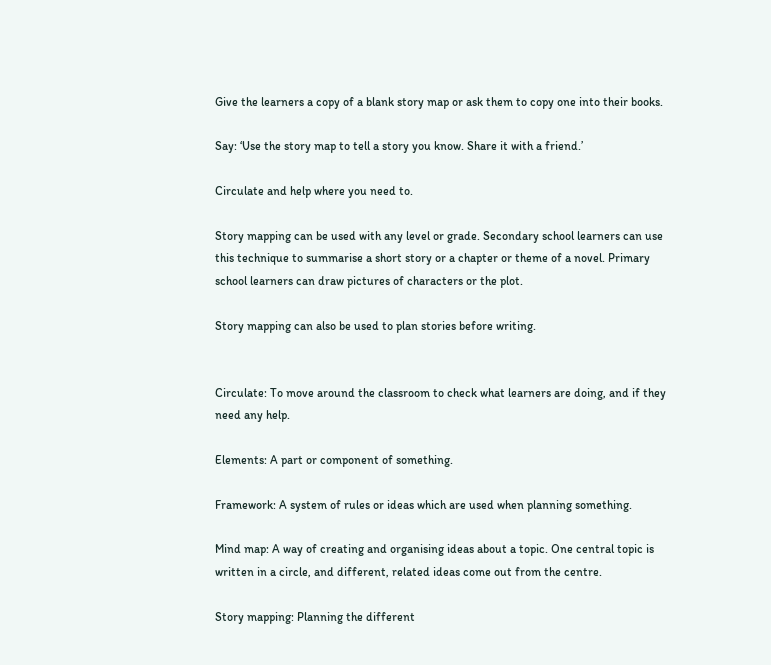Give the learners a copy of a blank story map or ask them to copy one into their books.

Say: ‘Use the story map to tell a story you know. Share it with a friend.’

Circulate and help where you need to.

Story mapping can be used with any level or grade. Secondary school learners can use this technique to summarise a short story or a chapter or theme of a novel. Primary school learners can draw pictures of characters or the plot.

Story mapping can also be used to plan stories before writing.


Circulate: To move around the classroom to check what learners are doing, and if they need any help.

Elements: A part or component of something.

Framework: A system of rules or ideas which are used when planning something.

Mind map: A way of creating and organising ideas about a topic. One central topic is written in a circle, and different, related ideas come out from the centre.

Story mapping: Planning the different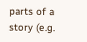parts of a story (e.g.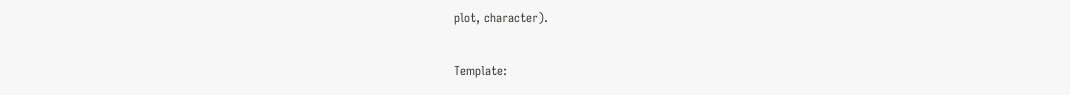plot, character).

Template: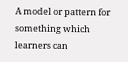A model or pattern for something which learners can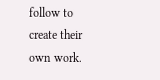follow to create their own work.